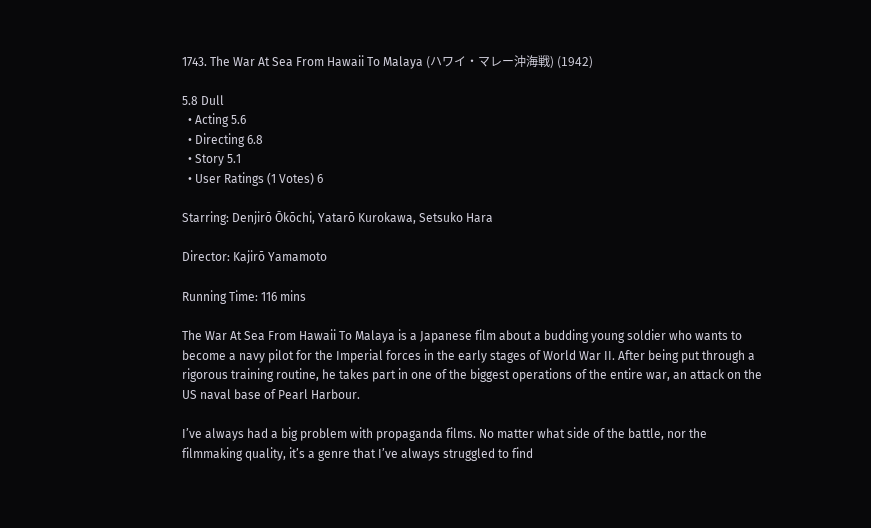1743. The War At Sea From Hawaii To Malaya (ハワイ・マレー沖海戦) (1942)

5.8 Dull
  • Acting 5.6
  • Directing 6.8
  • Story 5.1
  • User Ratings (1 Votes) 6

Starring: Denjirō Ōkōchi, Yatarō Kurokawa, Setsuko Hara

Director: Kajirō Yamamoto

Running Time: 116 mins

The War At Sea From Hawaii To Malaya is a Japanese film about a budding young soldier who wants to become a navy pilot for the Imperial forces in the early stages of World War II. After being put through a rigorous training routine, he takes part in one of the biggest operations of the entire war, an attack on the US naval base of Pearl Harbour.

I’ve always had a big problem with propaganda films. No matter what side of the battle, nor the filmmaking quality, it’s a genre that I’ve always struggled to find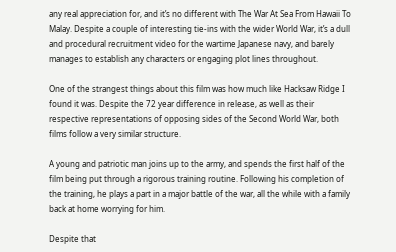any real appreciation for, and it’s no different with The War At Sea From Hawaii To Malay. Despite a couple of interesting tie-ins with the wider World War, it’s a dull and procedural recruitment video for the wartime Japanese navy, and barely manages to establish any characters or engaging plot lines throughout.

One of the strangest things about this film was how much like Hacksaw Ridge I found it was. Despite the 72 year difference in release, as well as their respective representations of opposing sides of the Second World War, both films follow a very similar structure.

A young and patriotic man joins up to the army, and spends the first half of the film being put through a rigorous training routine. Following his completion of the training, he plays a part in a major battle of the war, all the while with a family back at home worrying for him.

Despite that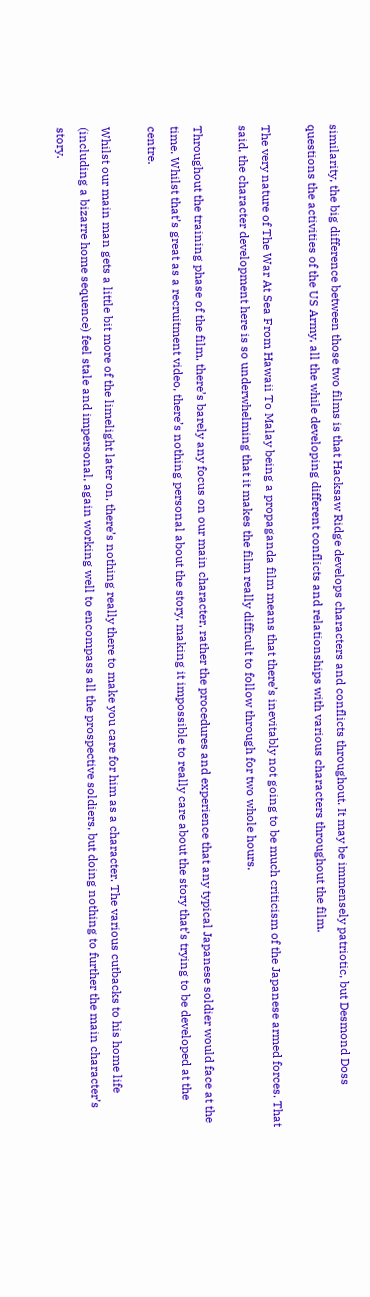similarity, the big difference between those two films is that Hacksaw Ridge develops characters and conflicts throughout. It may be immensely patriotic, but Desmond Doss questions the activities of the US Army, all the while developing different conflicts and relationships with various characters throughout the film.

The very nature of The War At Sea From Hawaii To Malay being a propaganda film means that there’s inevitably not going to be much criticism of the Japanese armed forces. That said, the character development here is so underwhelming that it makes the film really difficult to follow through for two whole hours.

Throughout the training phase of the film, there’s barely any focus on our main character, rather the procedures and experience that any typical Japanese soldier would face at the time. Whilst that’s great as a recruitment video, there’s nothing personal about the story, making it impossible to really care about the story that’s trying to be developed at the centre.

Whilst our main man gets a little bit more of the limelight later on, there’s nothing really there to make you care for him as a character. The various cutbacks to his home life (including a bizarre home sequence) feel stale and impersonal, again working well to encompass all the prospective soldiers, but doing nothing to further the main character’s story.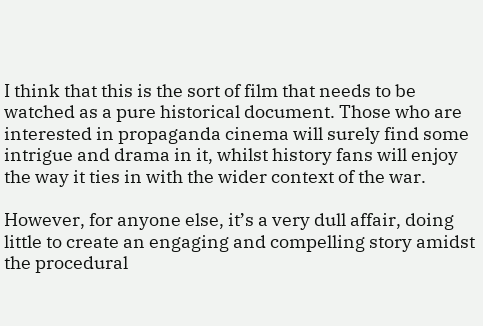I think that this is the sort of film that needs to be watched as a pure historical document. Those who are interested in propaganda cinema will surely find some intrigue and drama in it, whilst history fans will enjoy the way it ties in with the wider context of the war.

However, for anyone else, it’s a very dull affair, doing little to create an engaging and compelling story amidst the procedural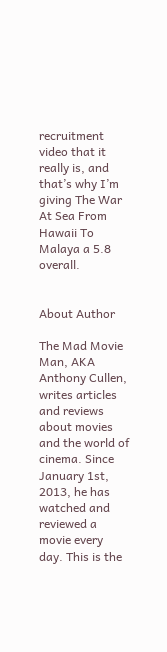recruitment video that it really is, and that’s why I’m giving The War At Sea From Hawaii To Malaya a 5.8 overall.


About Author

The Mad Movie Man, AKA Anthony Cullen, writes articles and reviews about movies and the world of cinema. Since January 1st, 2013, he has watched and reviewed a movie every day. This is the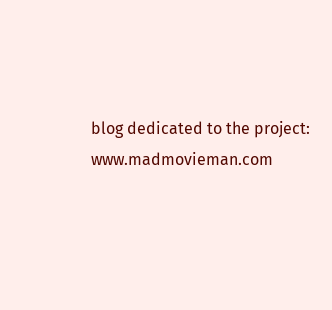blog dedicated to the project: www.madmovieman.com